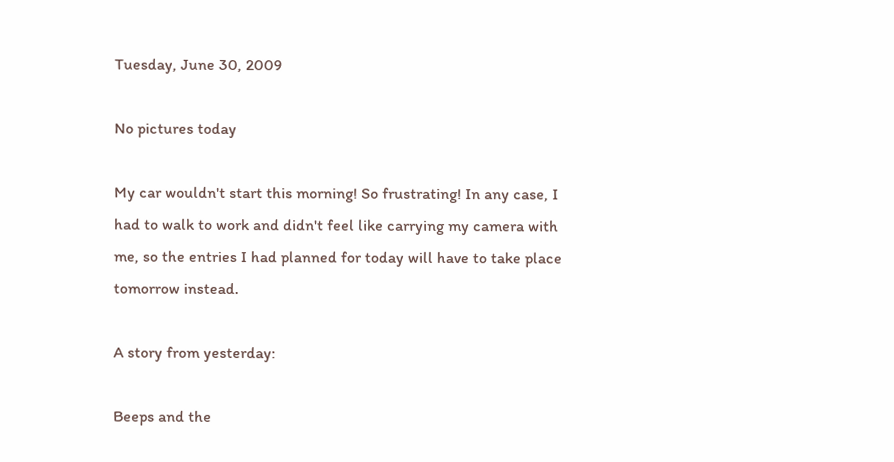Tuesday, June 30, 2009

No pictures today

My car wouldn't start this morning! So frustrating! In any case, I had to walk to work and didn't feel like carrying my camera with me, so the entries I had planned for today will have to take place tomorrow instead.

A story from yesterday:

Beeps and the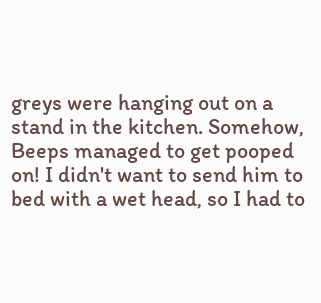greys were hanging out on a stand in the kitchen. Somehow, Beeps managed to get pooped on! I didn't want to send him to bed with a wet head, so I had to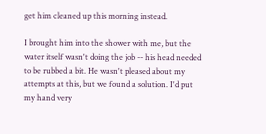get him cleaned up this morning instead.

I brought him into the shower with me, but the water itself wasn't doing the job -- his head needed to be rubbed a bit. He wasn't pleased about my attempts at this, but we found a solution. I'd put my hand very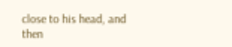close to his head, and then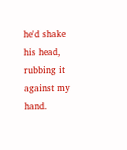he'd shake his head, rubbing it against my hand.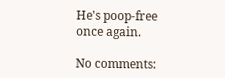He's poop-free once again.

No comments: